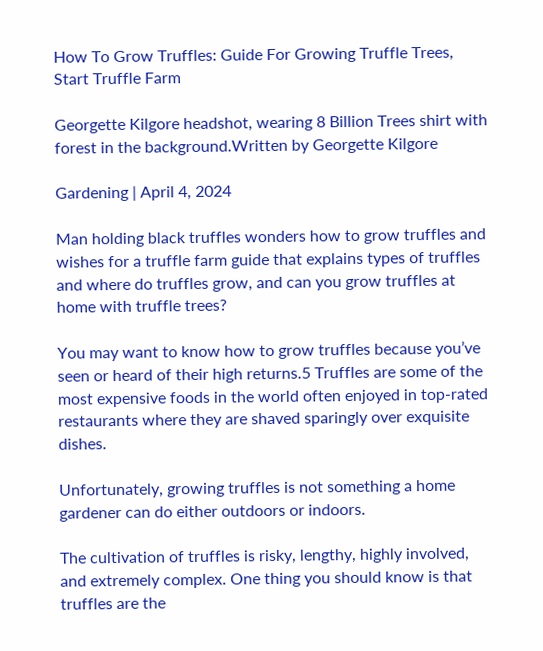How To Grow Truffles: Guide For Growing Truffle Trees, Start Truffle Farm

Georgette Kilgore headshot, wearing 8 Billion Trees shirt with forest in the background.Written by Georgette Kilgore

Gardening | April 4, 2024

Man holding black truffles wonders how to grow truffles and wishes for a truffle farm guide that explains types of truffles and where do truffles grow, and can you grow truffles at home with truffle trees?

You may want to know how to grow truffles because you’ve seen or heard of their high returns.5 Truffles are some of the most expensive foods in the world often enjoyed in top-rated restaurants where they are shaved sparingly over exquisite dishes.

Unfortunately, growing truffles is not something a home gardener can do either outdoors or indoors.

The cultivation of truffles is risky, lengthy, highly involved, and extremely complex. One thing you should know is that truffles are the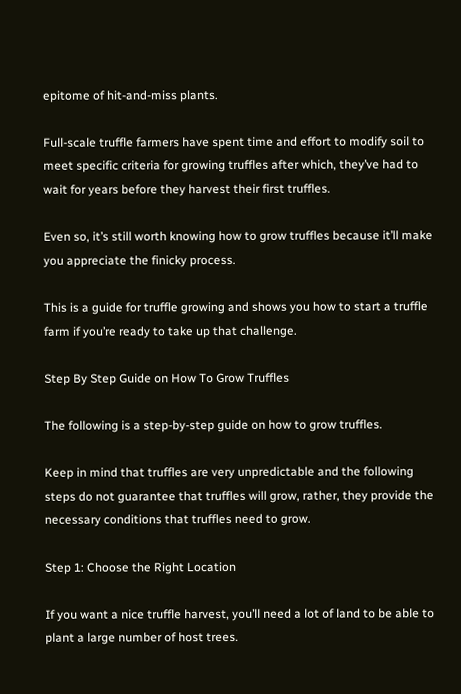epitome of hit-and-miss plants.

Full-scale truffle farmers have spent time and effort to modify soil to meet specific criteria for growing truffles after which, they’ve had to wait for years before they harvest their first truffles.

Even so, it’s still worth knowing how to grow truffles because it’ll make you appreciate the finicky process.

This is a guide for truffle growing and shows you how to start a truffle farm if you’re ready to take up that challenge.

Step By Step Guide on How To Grow Truffles

The following is a step-by-step guide on how to grow truffles.

Keep in mind that truffles are very unpredictable and the following steps do not guarantee that truffles will grow, rather, they provide the necessary conditions that truffles need to grow.

Step 1: Choose the Right Location

If you want a nice truffle harvest, you’ll need a lot of land to be able to plant a large number of host trees.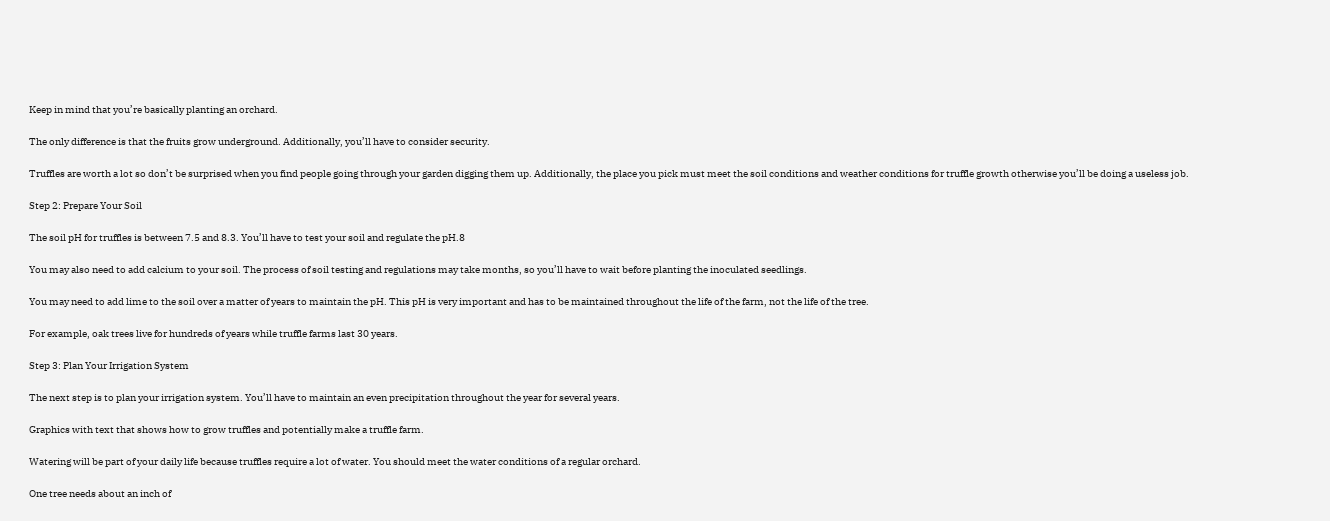Keep in mind that you’re basically planting an orchard.

The only difference is that the fruits grow underground. Additionally, you’ll have to consider security.

Truffles are worth a lot so don’t be surprised when you find people going through your garden digging them up. Additionally, the place you pick must meet the soil conditions and weather conditions for truffle growth otherwise you’ll be doing a useless job.

Step 2: Prepare Your Soil

The soil pH for truffles is between 7.5 and 8.3. You’ll have to test your soil and regulate the pH.8

You may also need to add calcium to your soil. The process of soil testing and regulations may take months, so you’ll have to wait before planting the inoculated seedlings.

You may need to add lime to the soil over a matter of years to maintain the pH. This pH is very important and has to be maintained throughout the life of the farm, not the life of the tree.

For example, oak trees live for hundreds of years while truffle farms last 30 years.

Step 3: Plan Your Irrigation System

The next step is to plan your irrigation system. You’ll have to maintain an even precipitation throughout the year for several years.

Graphics with text that shows how to grow truffles and potentially make a truffle farm.

Watering will be part of your daily life because truffles require a lot of water. You should meet the water conditions of a regular orchard.

One tree needs about an inch of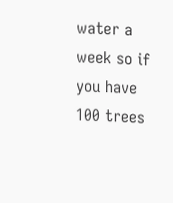water a week so if you have 100 trees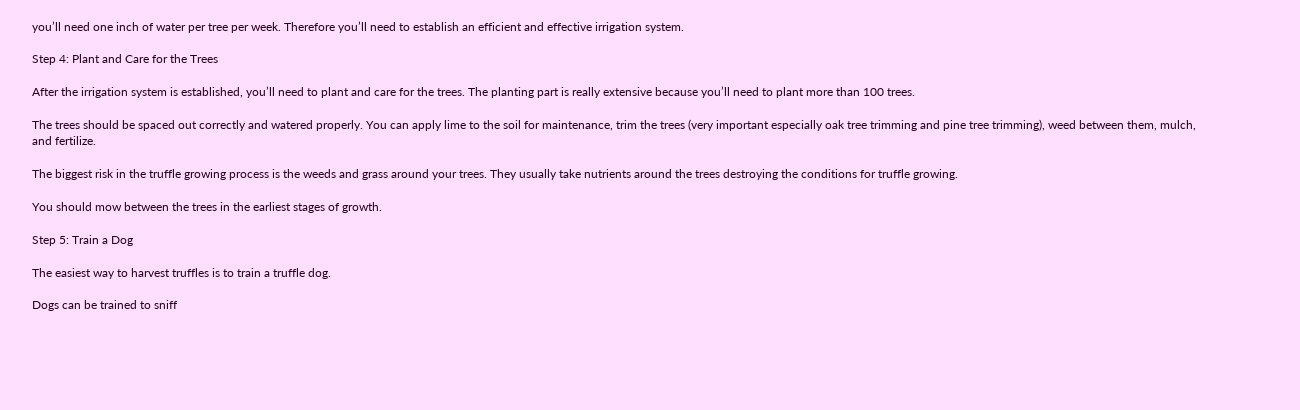you’ll need one inch of water per tree per week. Therefore you’ll need to establish an efficient and effective irrigation system.

Step 4: Plant and Care for the Trees

After the irrigation system is established, you’ll need to plant and care for the trees. The planting part is really extensive because you’ll need to plant more than 100 trees.

The trees should be spaced out correctly and watered properly. You can apply lime to the soil for maintenance, trim the trees (very important especially oak tree trimming and pine tree trimming), weed between them, mulch, and fertilize.

The biggest risk in the truffle growing process is the weeds and grass around your trees. They usually take nutrients around the trees destroying the conditions for truffle growing.

You should mow between the trees in the earliest stages of growth.

Step 5: Train a Dog

The easiest way to harvest truffles is to train a truffle dog.

Dogs can be trained to sniff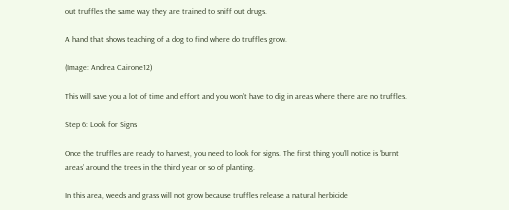out truffles the same way they are trained to sniff out drugs.

A hand that shows teaching of a dog to find where do truffles grow.

(Image: Andrea Cairone12)

This will save you a lot of time and effort and you won’t have to dig in areas where there are no truffles.

Step 6: Look for Signs

Once the truffles are ready to harvest, you need to look for signs. The first thing you’ll notice is ‘burnt areas’ around the trees in the third year or so of planting.

In this area, weeds and grass will not grow because truffles release a natural herbicide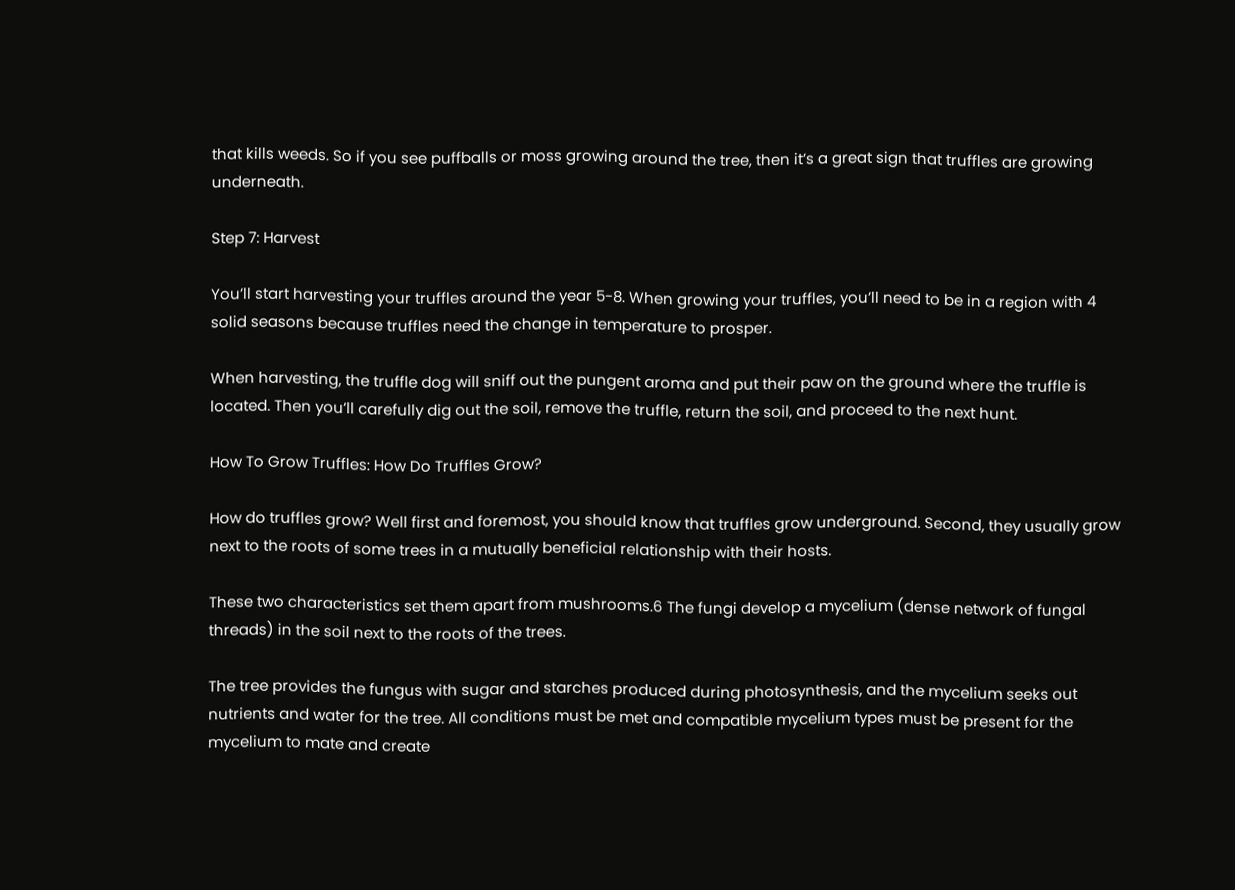that kills weeds. So if you see puffballs or moss growing around the tree, then it’s a great sign that truffles are growing underneath.

Step 7: Harvest

You’ll start harvesting your truffles around the year 5-8. When growing your truffles, you’ll need to be in a region with 4 solid seasons because truffles need the change in temperature to prosper.

When harvesting, the truffle dog will sniff out the pungent aroma and put their paw on the ground where the truffle is located. Then you’ll carefully dig out the soil, remove the truffle, return the soil, and proceed to the next hunt.

How To Grow Truffles: How Do Truffles Grow?

How do truffles grow? Well first and foremost, you should know that truffles grow underground. Second, they usually grow next to the roots of some trees in a mutually beneficial relationship with their hosts.

These two characteristics set them apart from mushrooms.6 The fungi develop a mycelium (dense network of fungal threads) in the soil next to the roots of the trees.

The tree provides the fungus with sugar and starches produced during photosynthesis, and the mycelium seeks out nutrients and water for the tree. All conditions must be met and compatible mycelium types must be present for the mycelium to mate and create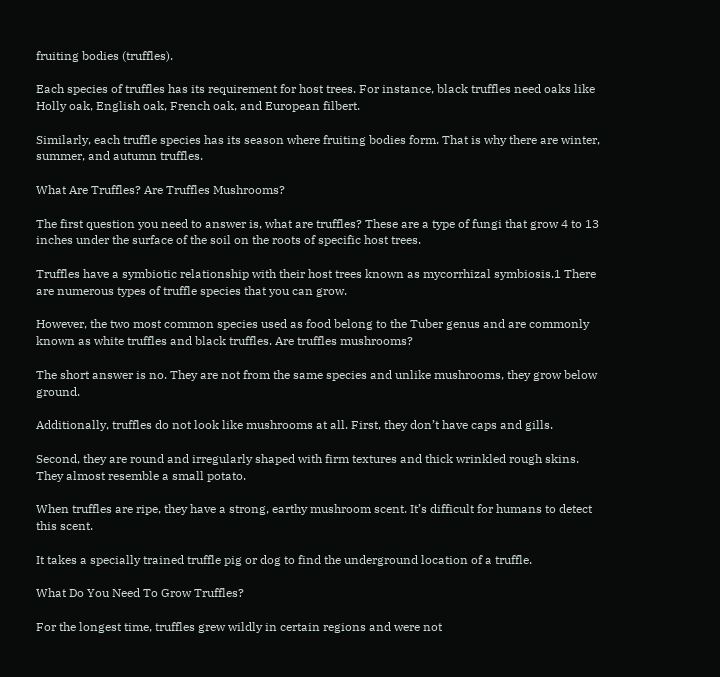fruiting bodies (truffles).

Each species of truffles has its requirement for host trees. For instance, black truffles need oaks like Holly oak, English oak, French oak, and European filbert.

Similarly, each truffle species has its season where fruiting bodies form. That is why there are winter, summer, and autumn truffles.

What Are Truffles? Are Truffles Mushrooms?

The first question you need to answer is, what are truffles? These are a type of fungi that grow 4 to 13 inches under the surface of the soil on the roots of specific host trees.

Truffles have a symbiotic relationship with their host trees known as mycorrhizal symbiosis.1 There are numerous types of truffle species that you can grow.

However, the two most common species used as food belong to the Tuber genus and are commonly known as white truffles and black truffles. Are truffles mushrooms?

The short answer is no. They are not from the same species and unlike mushrooms, they grow below ground.

Additionally, truffles do not look like mushrooms at all. First, they don’t have caps and gills.

Second, they are round and irregularly shaped with firm textures and thick wrinkled rough skins. They almost resemble a small potato.

When truffles are ripe, they have a strong, earthy mushroom scent. It’s difficult for humans to detect this scent.

It takes a specially trained truffle pig or dog to find the underground location of a truffle.

What Do You Need To Grow Truffles?

For the longest time, truffles grew wildly in certain regions and were not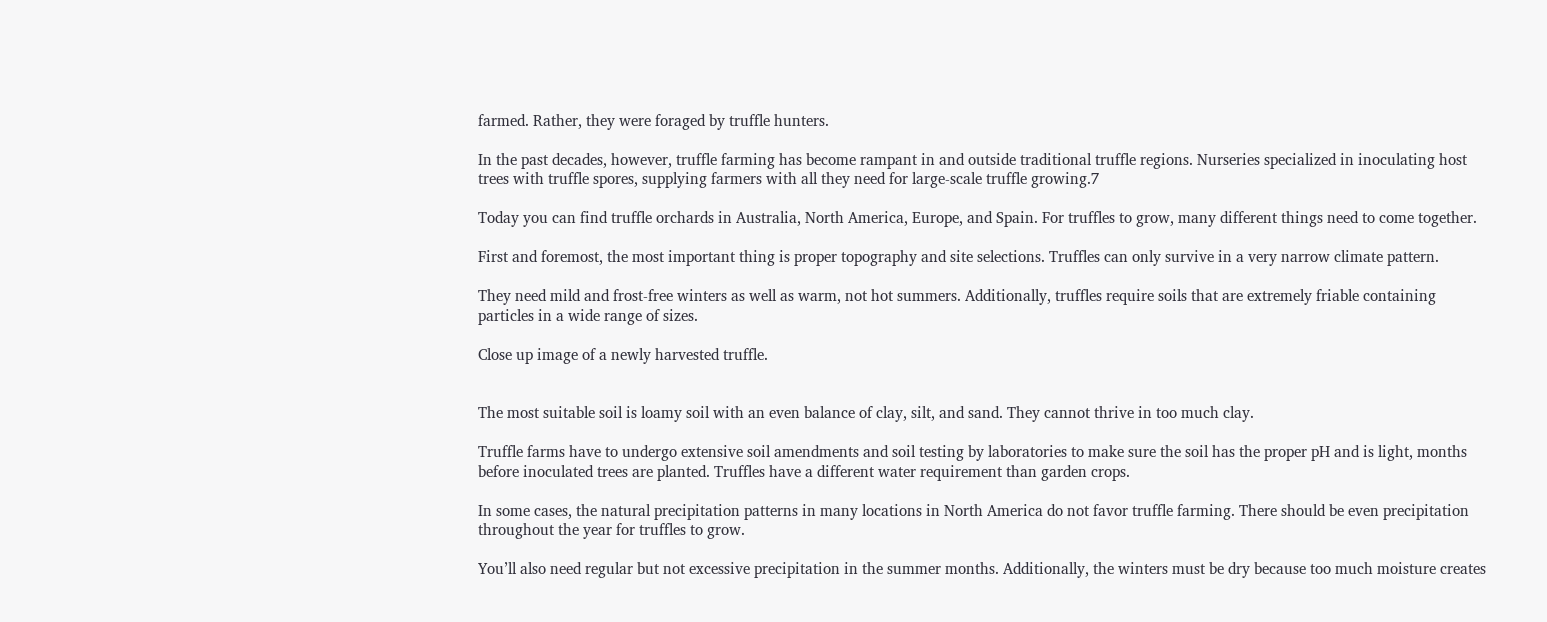farmed. Rather, they were foraged by truffle hunters.

In the past decades, however, truffle farming has become rampant in and outside traditional truffle regions. Nurseries specialized in inoculating host trees with truffle spores, supplying farmers with all they need for large-scale truffle growing.7

Today you can find truffle orchards in Australia, North America, Europe, and Spain. For truffles to grow, many different things need to come together.

First and foremost, the most important thing is proper topography and site selections. Truffles can only survive in a very narrow climate pattern.

They need mild and frost-free winters as well as warm, not hot summers. Additionally, truffles require soils that are extremely friable containing particles in a wide range of sizes.

Close up image of a newly harvested truffle.


The most suitable soil is loamy soil with an even balance of clay, silt, and sand. They cannot thrive in too much clay.

Truffle farms have to undergo extensive soil amendments and soil testing by laboratories to make sure the soil has the proper pH and is light, months before inoculated trees are planted. Truffles have a different water requirement than garden crops.

In some cases, the natural precipitation patterns in many locations in North America do not favor truffle farming. There should be even precipitation throughout the year for truffles to grow.

You’ll also need regular but not excessive precipitation in the summer months. Additionally, the winters must be dry because too much moisture creates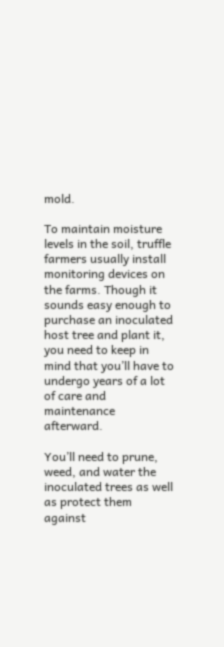mold.

To maintain moisture levels in the soil, truffle farmers usually install monitoring devices on the farms. Though it sounds easy enough to purchase an inoculated host tree and plant it, you need to keep in mind that you’ll have to undergo years of a lot of care and maintenance afterward.

You’ll need to prune, weed, and water the inoculated trees as well as protect them against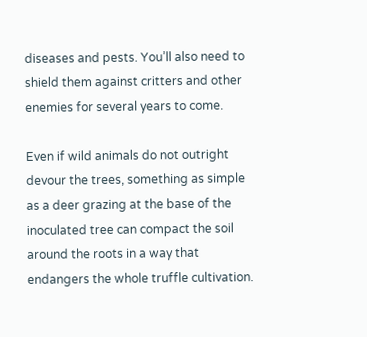diseases and pests. You’ll also need to shield them against critters and other enemies for several years to come.

Even if wild animals do not outright devour the trees, something as simple as a deer grazing at the base of the inoculated tree can compact the soil around the roots in a way that endangers the whole truffle cultivation.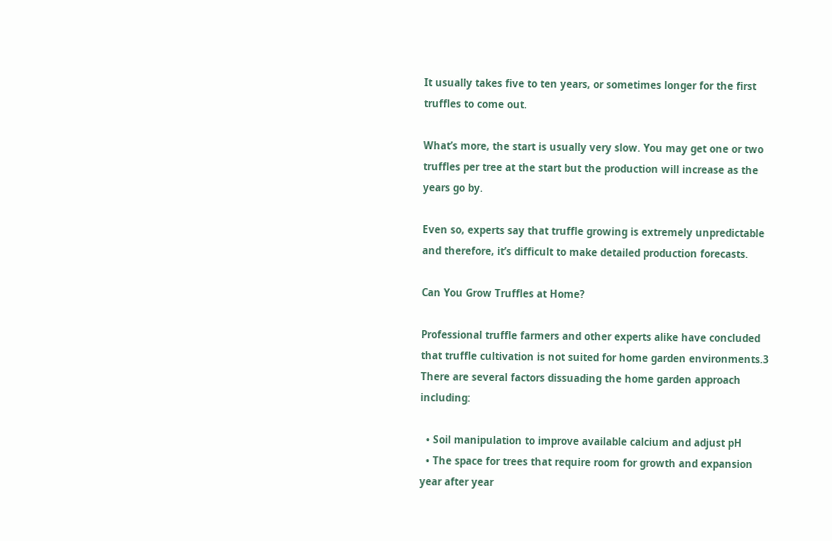It usually takes five to ten years, or sometimes longer for the first truffles to come out.

What’s more, the start is usually very slow. You may get one or two truffles per tree at the start but the production will increase as the years go by.

Even so, experts say that truffle growing is extremely unpredictable and therefore, it’s difficult to make detailed production forecasts.

Can You Grow Truffles at Home?

Professional truffle farmers and other experts alike have concluded that truffle cultivation is not suited for home garden environments.3 There are several factors dissuading the home garden approach including:

  • Soil manipulation to improve available calcium and adjust pH
  • The space for trees that require room for growth and expansion year after year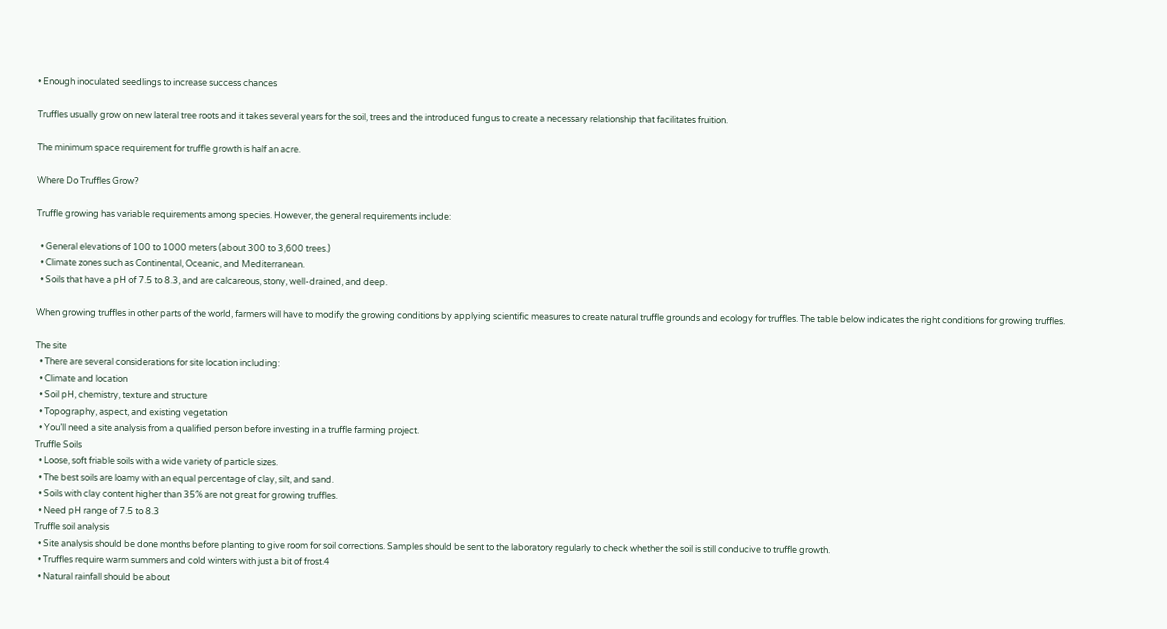• Enough inoculated seedlings to increase success chances

Truffles usually grow on new lateral tree roots and it takes several years for the soil, trees and the introduced fungus to create a necessary relationship that facilitates fruition.

The minimum space requirement for truffle growth is half an acre.

Where Do Truffles Grow?

Truffle growing has variable requirements among species. However, the general requirements include:

  • General elevations of 100 to 1000 meters (about 300 to 3,600 trees.)
  • Climate zones such as Continental, Oceanic, and Mediterranean.
  • Soils that have a pH of 7.5 to 8.3, and are calcareous, stony, well-drained, and deep.

When growing truffles in other parts of the world, farmers will have to modify the growing conditions by applying scientific measures to create natural truffle grounds and ecology for truffles. The table below indicates the right conditions for growing truffles.

The site
  • There are several considerations for site location including:
  • Climate and location
  • Soil pH, chemistry, texture and structure
  • Topography, aspect, and existing vegetation
  • You’ll need a site analysis from a qualified person before investing in a truffle farming project.
Truffle Soils
  • Loose, soft friable soils with a wide variety of particle sizes.
  • The best soils are loamy with an equal percentage of clay, silt, and sand.
  • Soils with clay content higher than 35% are not great for growing truffles.
  • Need pH range of 7.5 to 8.3
Truffle soil analysis
  • Site analysis should be done months before planting to give room for soil corrections. Samples should be sent to the laboratory regularly to check whether the soil is still conducive to truffle growth.
  • Truffles require warm summers and cold winters with just a bit of frost.4
  • Natural rainfall should be about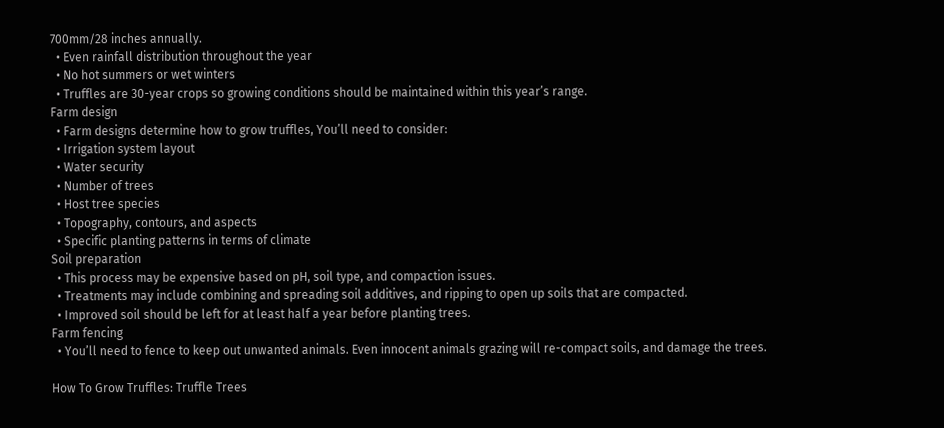700mm/28 inches annually.
  • Even rainfall distribution throughout the year
  • No hot summers or wet winters
  • Truffles are 30-year crops so growing conditions should be maintained within this year’s range.
Farm design
  • Farm designs determine how to grow truffles, You’ll need to consider:
  • Irrigation system layout
  • Water security
  • Number of trees
  • Host tree species
  • Topography, contours, and aspects
  • Specific planting patterns in terms of climate
Soil preparation
  • This process may be expensive based on pH, soil type, and compaction issues.
  • Treatments may include combining and spreading soil additives, and ripping to open up soils that are compacted.
  • Improved soil should be left for at least half a year before planting trees.
Farm fencing
  • You’ll need to fence to keep out unwanted animals. Even innocent animals grazing will re-compact soils, and damage the trees.

How To Grow Truffles: Truffle Trees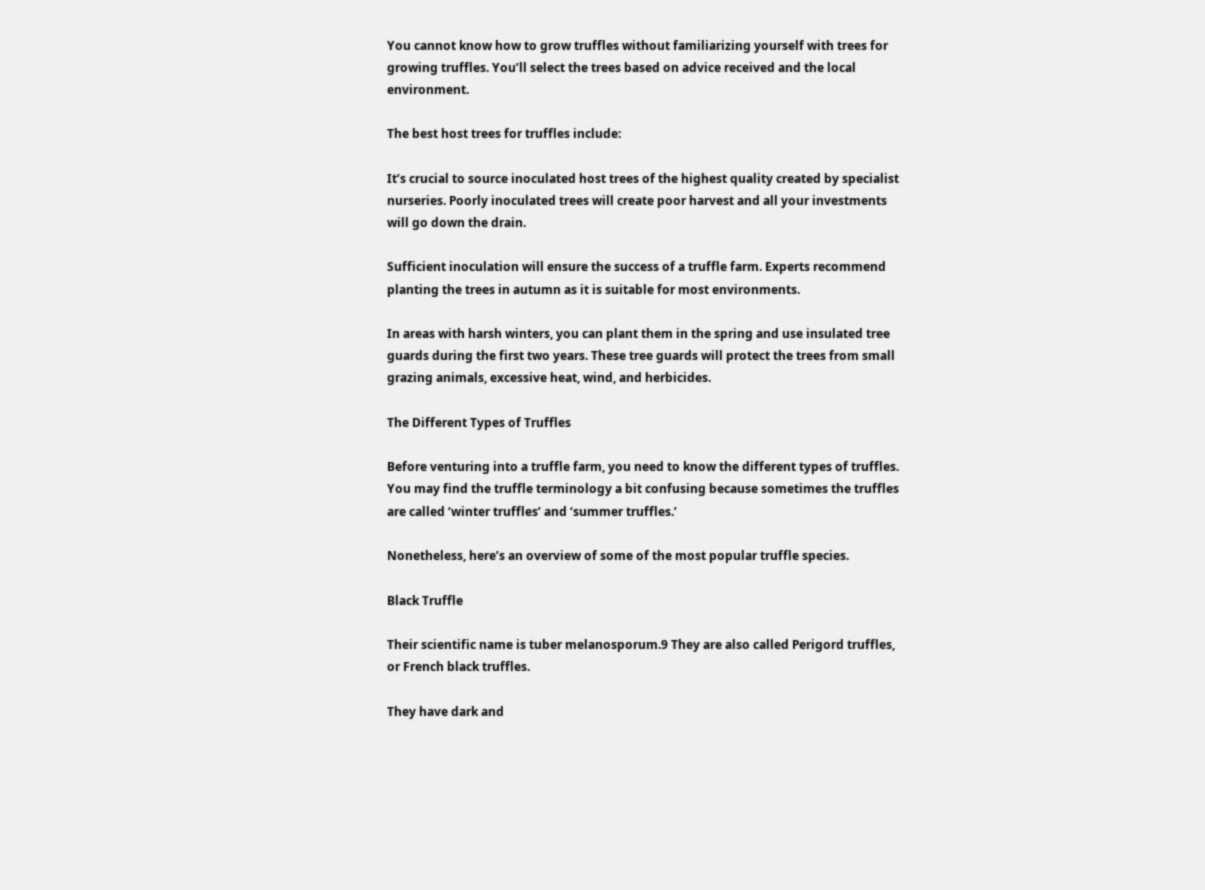You cannot know how to grow truffles without familiarizing yourself with trees for growing truffles. You’ll select the trees based on advice received and the local environment.

The best host trees for truffles include:

It’s crucial to source inoculated host trees of the highest quality created by specialist nurseries. Poorly inoculated trees will create poor harvest and all your investments will go down the drain.

Sufficient inoculation will ensure the success of a truffle farm. Experts recommend planting the trees in autumn as it is suitable for most environments.

In areas with harsh winters, you can plant them in the spring and use insulated tree guards during the first two years. These tree guards will protect the trees from small grazing animals, excessive heat, wind, and herbicides.

The Different Types of Truffles

Before venturing into a truffle farm, you need to know the different types of truffles. You may find the truffle terminology a bit confusing because sometimes the truffles are called ‘winter truffles’ and ‘summer truffles.’

Nonetheless, here’s an overview of some of the most popular truffle species.

Black Truffle

Their scientific name is tuber melanosporum.9 They are also called Perigord truffles, or French black truffles.

They have dark and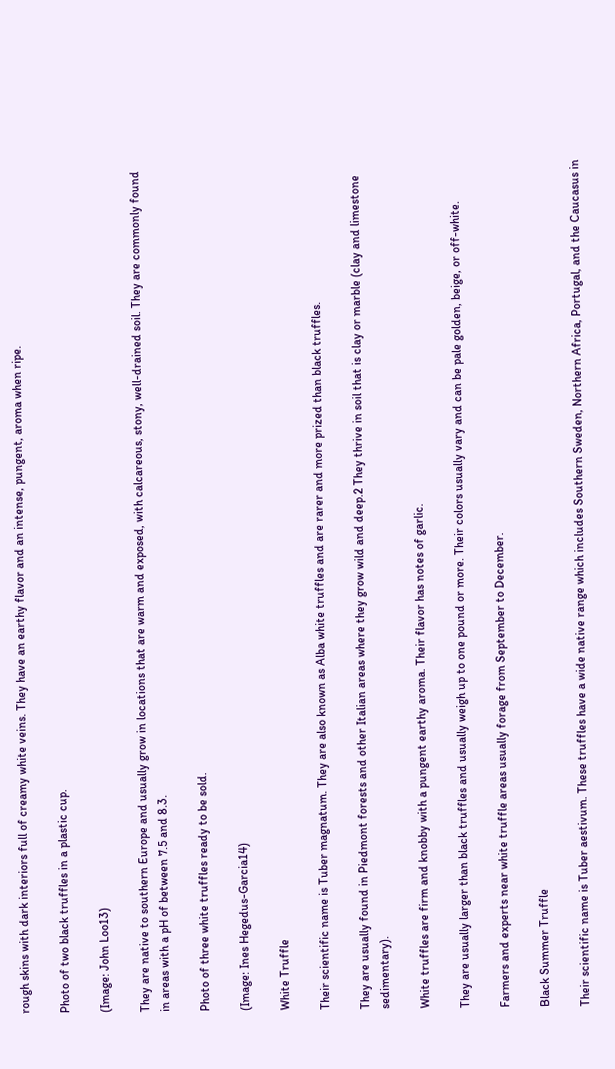rough skins with dark interiors full of creamy white veins. They have an earthy flavor and an intense, pungent, aroma when ripe.

Photo of two black truffles in a plastic cup.

(Image: John Loo13)

They are native to southern Europe and usually grow in locations that are warm and exposed, with calcareous, stony, well-drained soil. They are commonly found in areas with a pH of between 7.5 and 8.3.

Photo of three white truffles ready to be sold.

(Image: Ines Hegedus-Garcia14)

White Truffle

Their scientific name is Tuber magnatum. They are also known as Alba white truffles and are rarer and more prized than black truffles.

They are usually found in Piedmont forests and other Italian areas where they grow wild and deep.2 They thrive in soil that is clay or marble (clay and limestone sedimentary).

White truffles are firm and knobby with a pungent earthy aroma. Their flavor has notes of garlic.

They are usually larger than black truffles and usually weigh up to one pound or more. Their colors usually vary and can be pale golden, beige, or off-white.

Farmers and experts near white truffle areas usually forage from September to December.

Black Summer Truffle

Their scientific name is Tuber aestivum. These truffles have a wide native range which includes Southern Sweden, Northern Africa, Portugal, and the Caucasus in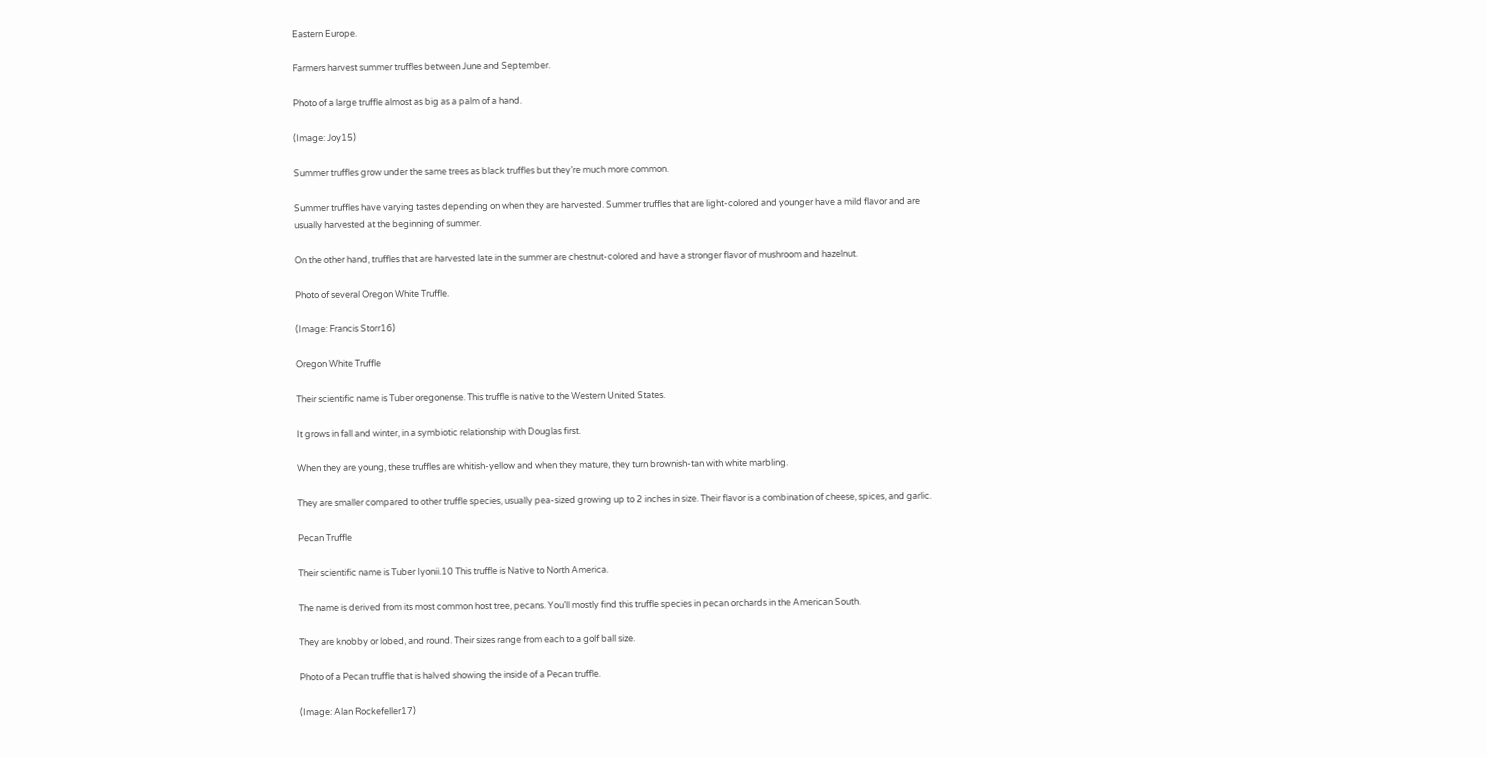Eastern Europe.

Farmers harvest summer truffles between June and September.

Photo of a large truffle almost as big as a palm of a hand.

(Image: Joy15)

Summer truffles grow under the same trees as black truffles but they’re much more common.

Summer truffles have varying tastes depending on when they are harvested. Summer truffles that are light-colored and younger have a mild flavor and are usually harvested at the beginning of summer.

On the other hand, truffles that are harvested late in the summer are chestnut-colored and have a stronger flavor of mushroom and hazelnut.

Photo of several Oregon White Truffle.

(Image: Francis Storr16)

Oregon White Truffle

Their scientific name is Tuber oregonense. This truffle is native to the Western United States.

It grows in fall and winter, in a symbiotic relationship with Douglas first.

When they are young, these truffles are whitish-yellow and when they mature, they turn brownish-tan with white marbling.

They are smaller compared to other truffle species, usually pea-sized growing up to 2 inches in size. Their flavor is a combination of cheese, spices, and garlic.

Pecan Truffle

Their scientific name is Tuber Iyonii.10 This truffle is Native to North America.

The name is derived from its most common host tree, pecans. You’ll mostly find this truffle species in pecan orchards in the American South.

They are knobby or lobed, and round. Their sizes range from each to a golf ball size.

Photo of a Pecan truffle that is halved showing the inside of a Pecan truffle.

(Image: Alan Rockefeller17)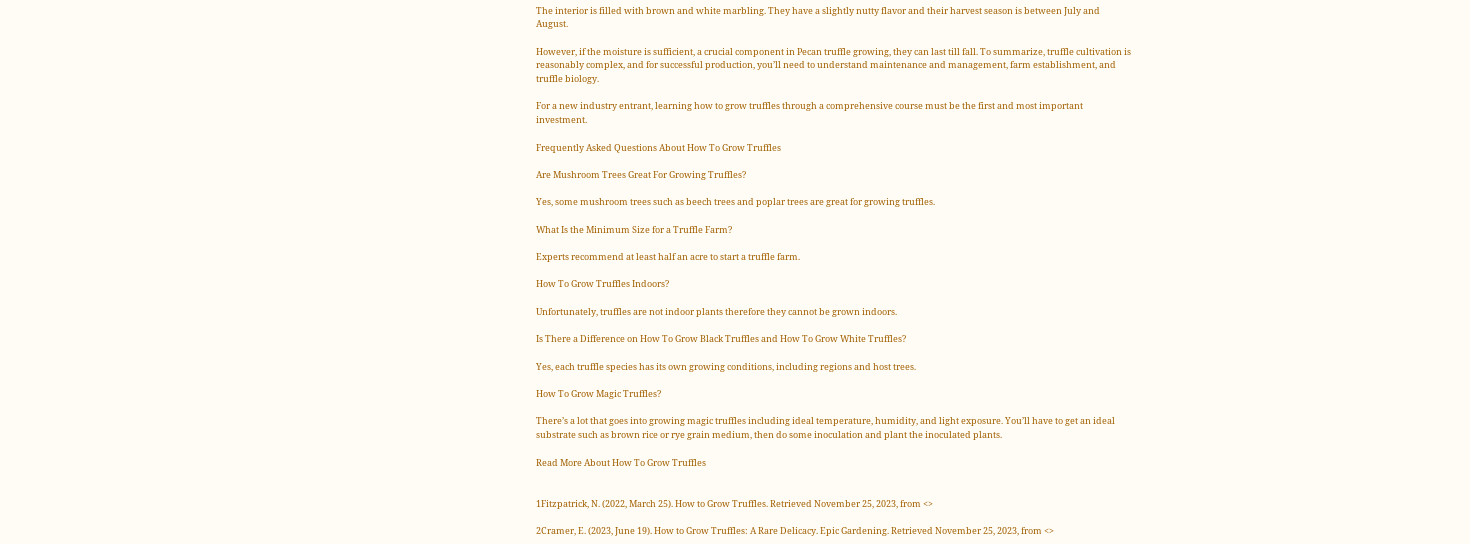The interior is filled with brown and white marbling. They have a slightly nutty flavor and their harvest season is between July and August.

However, if the moisture is sufficient, a crucial component in Pecan truffle growing, they can last till fall. To summarize, truffle cultivation is reasonably complex, and for successful production, you’ll need to understand maintenance and management, farm establishment, and truffle biology.

For a new industry entrant, learning how to grow truffles through a comprehensive course must be the first and most important investment.

Frequently Asked Questions About How To Grow Truffles

Are Mushroom Trees Great For Growing Truffles?

Yes, some mushroom trees such as beech trees and poplar trees are great for growing truffles.

What Is the Minimum Size for a Truffle Farm?

Experts recommend at least half an acre to start a truffle farm.

How To Grow Truffles Indoors?

Unfortunately, truffles are not indoor plants therefore they cannot be grown indoors.

Is There a Difference on How To Grow Black Truffles and How To Grow White Truffles?

Yes, each truffle species has its own growing conditions, including regions and host trees.

How To Grow Magic Truffles?

There’s a lot that goes into growing magic truffles including ideal temperature, humidity, and light exposure. You’ll have to get an ideal substrate such as brown rice or rye grain medium, then do some inoculation and plant the inoculated plants.

Read More About How To Grow Truffles


1Fitzpatrick, N. (2022, March 25). How to Grow Truffles. Retrieved November 25, 2023, from <>

2Cramer, E. (2023, June 19). How to Grow Truffles: A Rare Delicacy. Epic Gardening. Retrieved November 25, 2023, from <>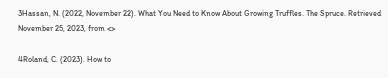3Hassan, N. (2022, November 22). What You Need to Know About Growing Truffles. The Spruce. Retrieved November 25, 2023, from <>

4Roland, C. (2023). How to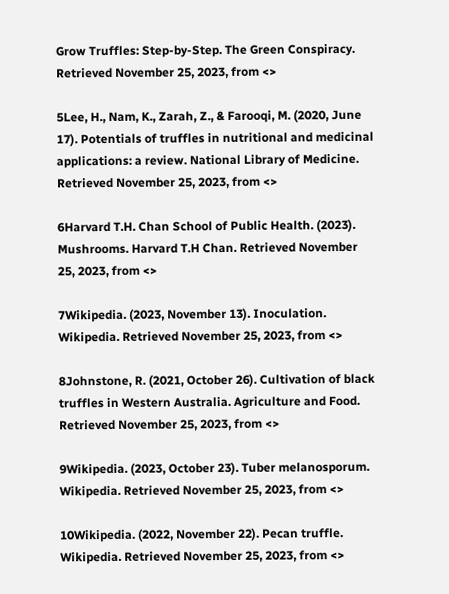Grow Truffles: Step-by-Step. The Green Conspiracy. Retrieved November 25, 2023, from <>

5Lee, H., Nam, K., Zarah, Z., & Farooqi, M. (2020, June 17). Potentials of truffles in nutritional and medicinal applications: a review. National Library of Medicine. Retrieved November 25, 2023, from <>

6Harvard T.H. Chan School of Public Health. (2023). Mushrooms. Harvard T.H Chan. Retrieved November 25, 2023, from <>

7Wikipedia. (2023, November 13). Inoculation. Wikipedia. Retrieved November 25, 2023, from <>

8Johnstone, R. (2021, October 26). Cultivation of black truffles in Western Australia. Agriculture and Food. Retrieved November 25, 2023, from <>

9Wikipedia. (2023, October 23). Tuber melanosporum. Wikipedia. Retrieved November 25, 2023, from <>

10Wikipedia. (2022, November 22). Pecan truffle. Wikipedia. Retrieved November 25, 2023, from <>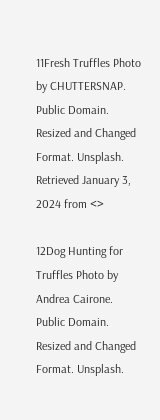11Fresh Truffles Photo by CHUTTERSNAP. Public Domain. Resized and Changed Format. Unsplash. Retrieved January 3, 2024 from <>

12Dog Hunting for Truffles Photo by Andrea Cairone. Public Domain. Resized and Changed Format. Unsplash.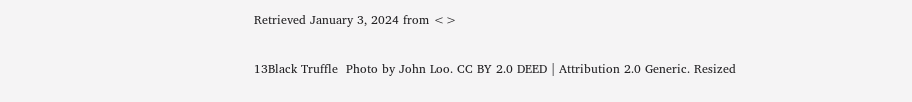Retrieved January 3, 2024 from <>

13Black Truffle  Photo by John Loo. CC BY 2.0 DEED | Attribution 2.0 Generic. Resized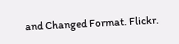and Changed Format. Flickr.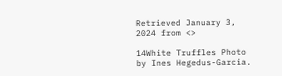Retrieved January 3, 2024 from <>

14White Truffles Photo by Ines Hegedus-Garcia.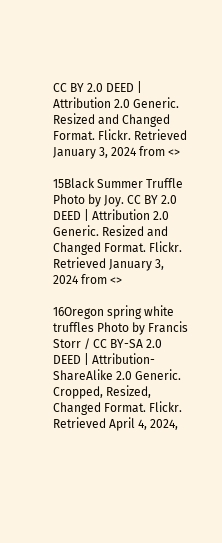CC BY 2.0 DEED | Attribution 2.0 Generic. Resized and Changed Format. Flickr. Retrieved January 3, 2024 from <>

15Black Summer Truffle Photo by Joy. CC BY 2.0 DEED | Attribution 2.0 Generic. Resized and Changed Format. Flickr. Retrieved January 3, 2024 from <>

16Oregon spring white truffles Photo by Francis Storr / CC BY-SA 2.0 DEED | Attribution-ShareAlike 2.0 Generic. Cropped, Resized, Changed Format. Flickr. Retrieved April 4, 2024,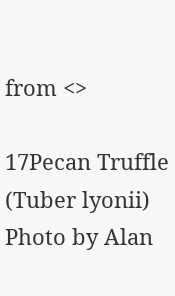from <>

17Pecan Truffle (Tuber lyonii) Photo by Alan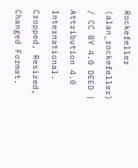Rockefeller (alan_rockefeller) / CC BY 4.0 DEED | Attribution 4.0 International. Cropped, Resized, Changed Format.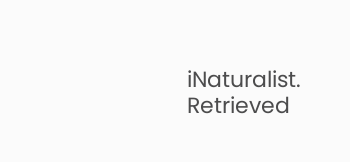iNaturalist. Retrieved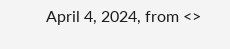April 4, 2024, from <>